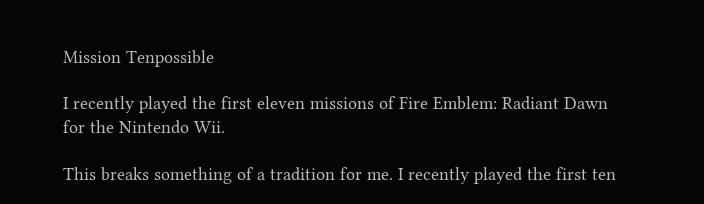Mission Tenpossible

I recently played the first eleven missions of Fire Emblem: Radiant Dawn for the Nintendo Wii.

This breaks something of a tradition for me. I recently played the first ten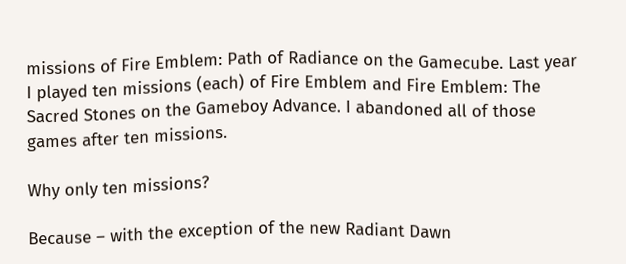missions of Fire Emblem: Path of Radiance on the Gamecube. Last year I played ten missions (each) of Fire Emblem and Fire Emblem: The Sacred Stones on the Gameboy Advance. I abandoned all of those games after ten missions.

Why only ten missions?

Because – with the exception of the new Radiant Dawn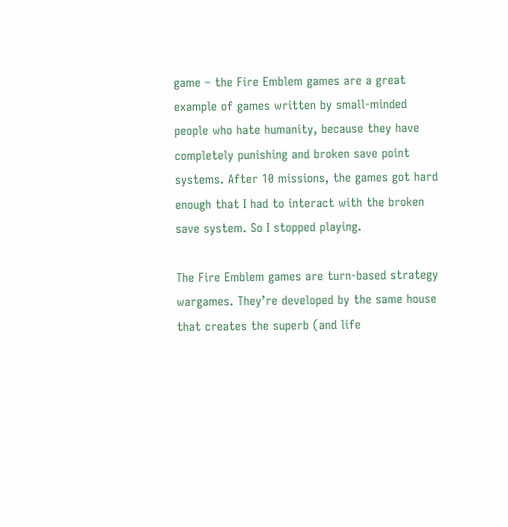game – the Fire Emblem games are a great example of games written by small-minded people who hate humanity, because they have completely punishing and broken save point systems. After 10 missions, the games got hard enough that I had to interact with the broken save system. So I stopped playing.

The Fire Emblem games are turn-based strategy wargames. They’re developed by the same house that creates the superb (and life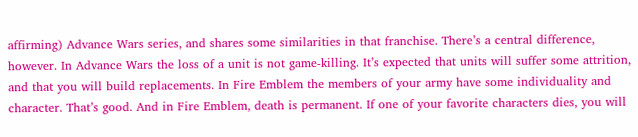affirming) Advance Wars series, and shares some similarities in that franchise. There’s a central difference, however. In Advance Wars the loss of a unit is not game-killing. It’s expected that units will suffer some attrition, and that you will build replacements. In Fire Emblem the members of your army have some individuality and character. That’s good. And in Fire Emblem, death is permanent. If one of your favorite characters dies, you will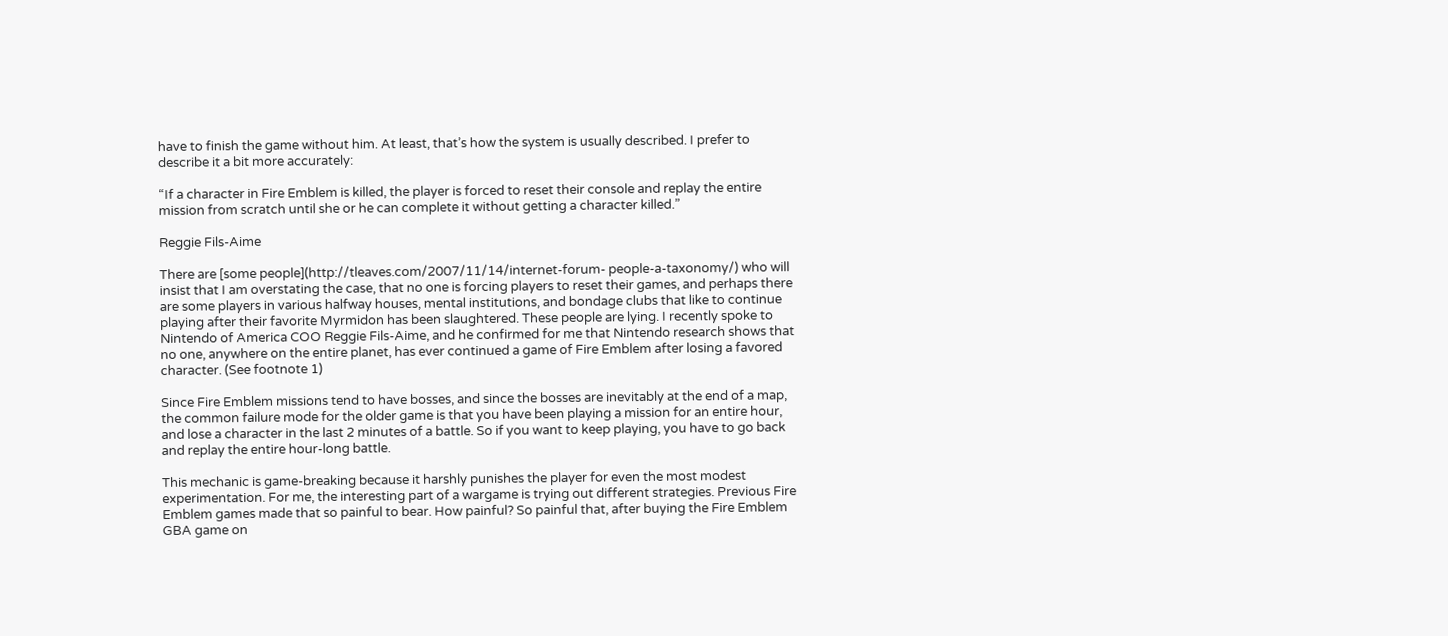have to finish the game without him. At least, that’s how the system is usually described. I prefer to describe it a bit more accurately:

“If a character in Fire Emblem is killed, the player is forced to reset their console and replay the entire mission from scratch until she or he can complete it without getting a character killed.”

Reggie Fils-Aime

There are [some people](http://tleaves.com/2007/11/14/internet-forum- people-a-taxonomy/) who will insist that I am overstating the case, that no one is forcing players to reset their games, and perhaps there are some players in various halfway houses, mental institutions, and bondage clubs that like to continue playing after their favorite Myrmidon has been slaughtered. These people are lying. I recently spoke to Nintendo of America COO Reggie Fils-Aime, and he confirmed for me that Nintendo research shows that no one, anywhere on the entire planet, has ever continued a game of Fire Emblem after losing a favored character. (See footnote 1)

Since Fire Emblem missions tend to have bosses, and since the bosses are inevitably at the end of a map, the common failure mode for the older game is that you have been playing a mission for an entire hour, and lose a character in the last 2 minutes of a battle. So if you want to keep playing, you have to go back and replay the entire hour-long battle.

This mechanic is game-breaking because it harshly punishes the player for even the most modest experimentation. For me, the interesting part of a wargame is trying out different strategies. Previous Fire Emblem games made that so painful to bear. How painful? So painful that, after buying the Fire Emblem GBA game on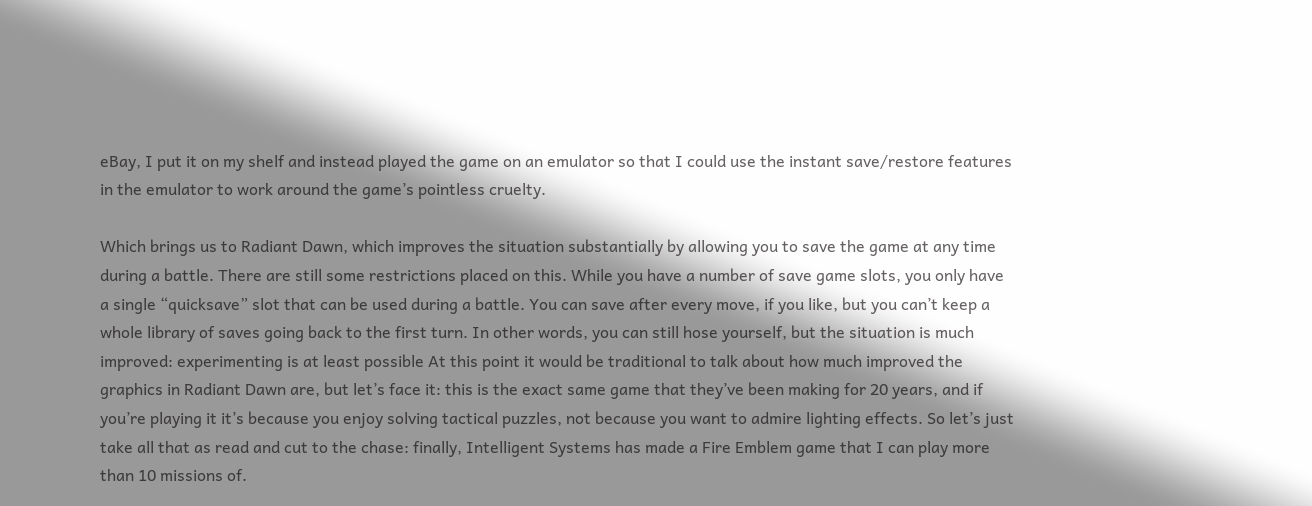eBay, I put it on my shelf and instead played the game on an emulator so that I could use the instant save/restore features in the emulator to work around the game’s pointless cruelty.

Which brings us to Radiant Dawn, which improves the situation substantially by allowing you to save the game at any time during a battle. There are still some restrictions placed on this. While you have a number of save game slots, you only have a single “quicksave” slot that can be used during a battle. You can save after every move, if you like, but you can’t keep a whole library of saves going back to the first turn. In other words, you can still hose yourself, but the situation is much improved: experimenting is at least possible At this point it would be traditional to talk about how much improved the graphics in Radiant Dawn are, but let’s face it: this is the exact same game that they’ve been making for 20 years, and if you’re playing it it’s because you enjoy solving tactical puzzles, not because you want to admire lighting effects. So let’s just take all that as read and cut to the chase: finally, Intelligent Systems has made a Fire Emblem game that I can play more than 10 missions of.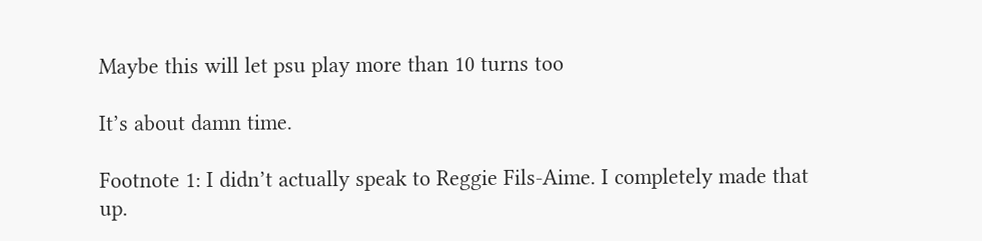Maybe this will let psu play more than 10 turns too

It’s about damn time.

Footnote 1: I didn’t actually speak to Reggie Fils-Aime. I completely made that up.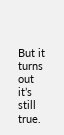But it turns out it’s still true.